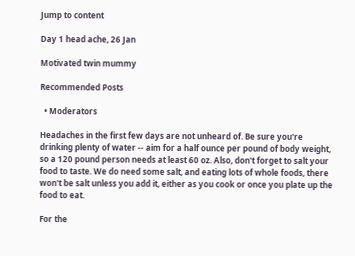Jump to content

Day 1 head ache, 26 Jan

Motivated twin mummy

Recommended Posts

  • Moderators

Headaches in the first few days are not unheard of. Be sure you're drinking plenty of water -- aim for a half ounce per pound of body weight, so a 120 pound person needs at least 60 oz. Also, don't forget to salt your food to taste. We do need some salt, and eating lots of whole foods, there won't be salt unless you add it, either as you cook or once you plate up the food to eat.

For the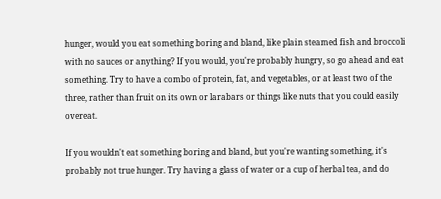hunger, would you eat something boring and bland, like plain steamed fish and broccoli with no sauces or anything? If you would, you're probably hungry, so go ahead and eat something. Try to have a combo of protein, fat, and vegetables, or at least two of the three, rather than fruit on its own or larabars or things like nuts that you could easily overeat.

If you wouldn't eat something boring and bland, but you're wanting something, it's probably not true hunger. Try having a glass of water or a cup of herbal tea, and do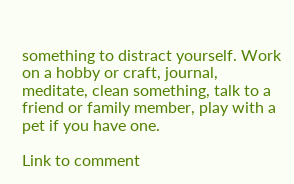something to distract yourself. Work on a hobby or craft, journal, meditate, clean something, talk to a friend or family member, play with a pet if you have one.

Link to comment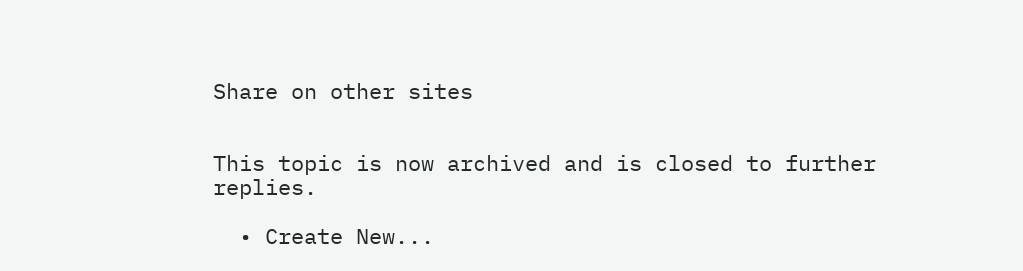Share on other sites


This topic is now archived and is closed to further replies.

  • Create New...